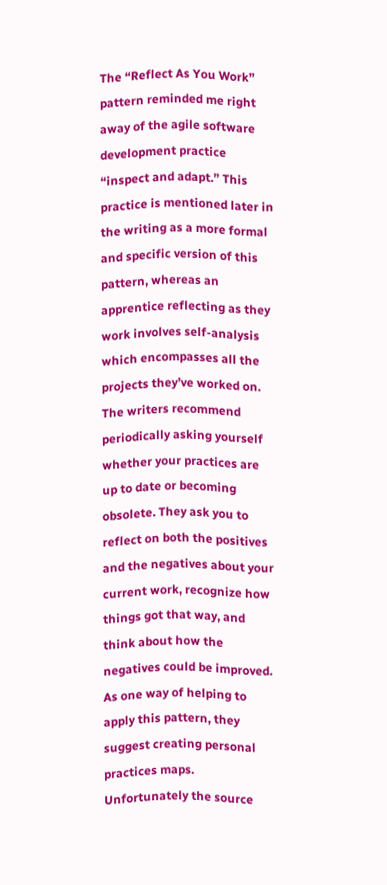The “Reflect As You Work” pattern reminded me right away of the agile software development practice “inspect and adapt.” This practice is mentioned later in the writing as a more formal and specific version of this pattern, whereas an apprentice reflecting as they work involves self-analysis which encompasses all the projects they’ve worked on. The writers recommend periodically asking yourself whether your practices are up to date or becoming obsolete. They ask you to reflect on both the positives and the negatives about your current work, recognize how things got that way, and think about how the negatives could be improved. As one way of helping to apply this pattern, they suggest creating personal practices maps. Unfortunately the source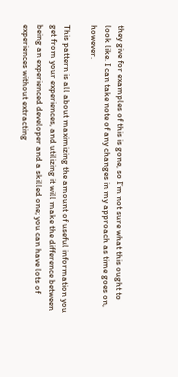they give for examples of this is gone, so I’m not sure what this ought to look like. I can take note of any changes in my approach as time goes on, however.

This pattern is all about maximizing the amount of useful information you get from your experiences, and utilizing it will make the difference between being an experienced developer and a skilled one; you can have lots of experiences without extracting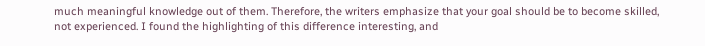much meaningful knowledge out of them. Therefore, the writers emphasize that your goal should be to become skilled, not experienced. I found the highlighting of this difference interesting, and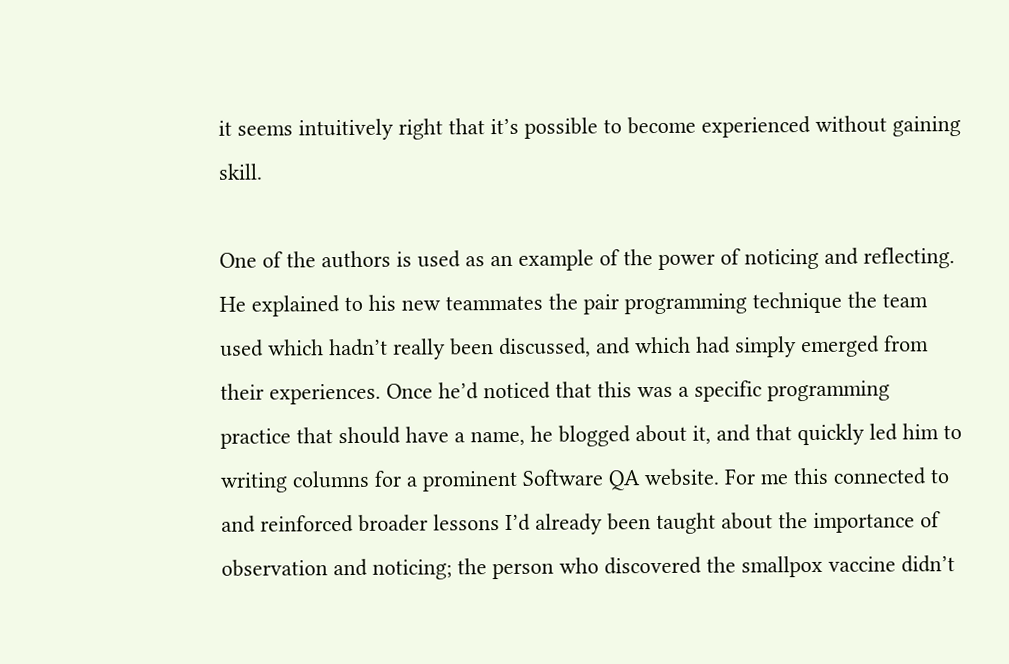it seems intuitively right that it’s possible to become experienced without gaining skill.

One of the authors is used as an example of the power of noticing and reflecting. He explained to his new teammates the pair programming technique the team used which hadn’t really been discussed, and which had simply emerged from their experiences. Once he’d noticed that this was a specific programming practice that should have a name, he blogged about it, and that quickly led him to writing columns for a prominent Software QA website. For me this connected to and reinforced broader lessons I’d already been taught about the importance of observation and noticing; the person who discovered the smallpox vaccine didn’t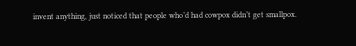invent anything, just noticed that people who’d had cowpox didn’t get smallpox.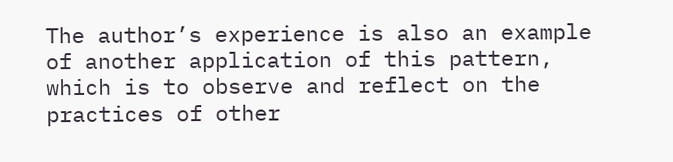The author’s experience is also an example of another application of this pattern, which is to observe and reflect on the practices of other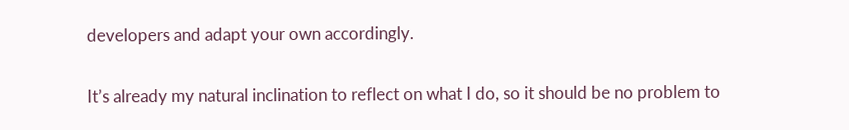developers and adapt your own accordingly.

It’s already my natural inclination to reflect on what I do, so it should be no problem to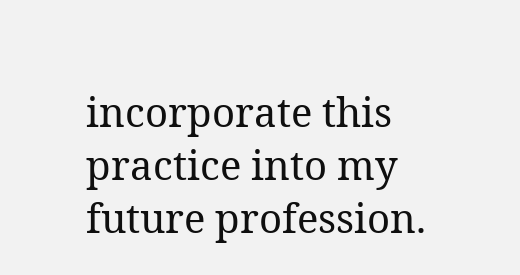incorporate this practice into my future profession.